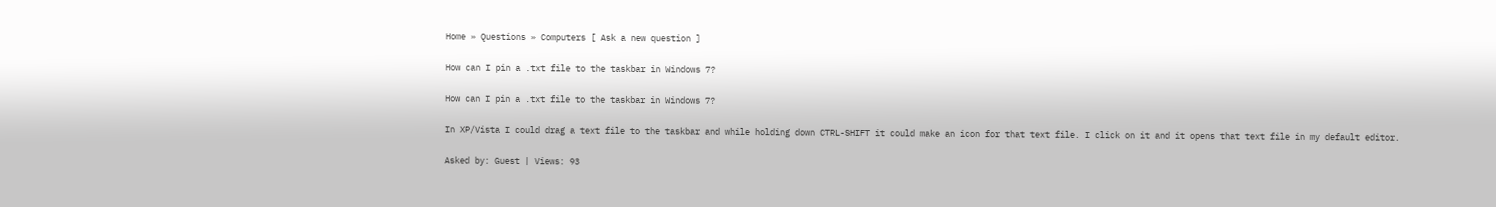Home » Questions » Computers [ Ask a new question ]

How can I pin a .txt file to the taskbar in Windows 7?

How can I pin a .txt file to the taskbar in Windows 7?

In XP/Vista I could drag a text file to the taskbar and while holding down CTRL-SHIFT it could make an icon for that text file. I click on it and it opens that text file in my default editor.

Asked by: Guest | Views: 93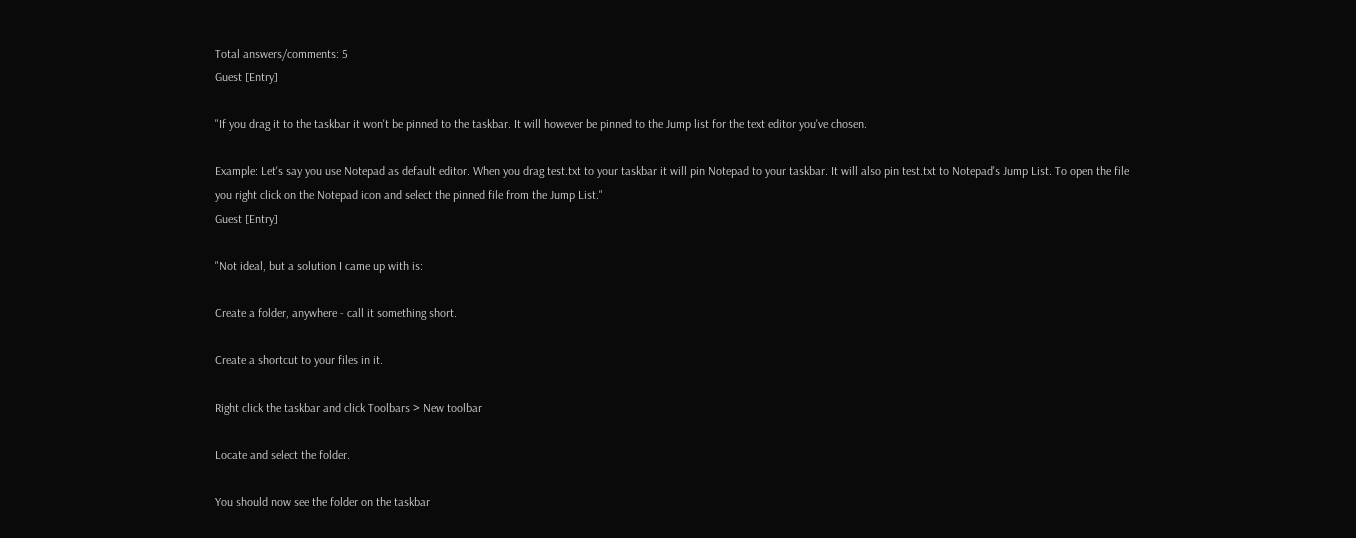Total answers/comments: 5
Guest [Entry]

"If you drag it to the taskbar it won't be pinned to the taskbar. It will however be pinned to the Jump list for the text editor you've chosen.

Example: Let's say you use Notepad as default editor. When you drag test.txt to your taskbar it will pin Notepad to your taskbar. It will also pin test.txt to Notepad's Jump List. To open the file you right click on the Notepad icon and select the pinned file from the Jump List."
Guest [Entry]

"Not ideal, but a solution I came up with is:

Create a folder, anywhere - call it something short.

Create a shortcut to your files in it.

Right click the taskbar and click Toolbars > New toolbar

Locate and select the folder.

You should now see the folder on the taskbar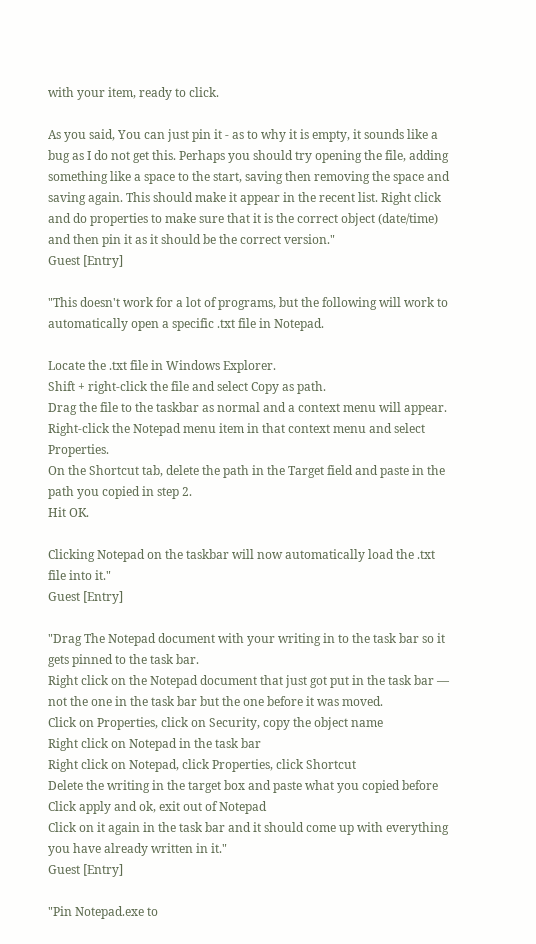with your item, ready to click.

As you said, You can just pin it - as to why it is empty, it sounds like a bug as I do not get this. Perhaps you should try opening the file, adding something like a space to the start, saving then removing the space and saving again. This should make it appear in the recent list. Right click and do properties to make sure that it is the correct object (date/time) and then pin it as it should be the correct version."
Guest [Entry]

"This doesn't work for a lot of programs, but the following will work to automatically open a specific .txt file in Notepad.

Locate the .txt file in Windows Explorer.
Shift + right-click the file and select Copy as path.
Drag the file to the taskbar as normal and a context menu will appear.
Right-click the Notepad menu item in that context menu and select Properties.
On the Shortcut tab, delete the path in the Target field and paste in the path you copied in step 2.
Hit OK.

Clicking Notepad on the taskbar will now automatically load the .txt file into it."
Guest [Entry]

"Drag The Notepad document with your writing in to the task bar so it gets pinned to the task bar.
Right click on the Notepad document that just got put in the task bar — not the one in the task bar but the one before it was moved.
Click on Properties, click on Security, copy the object name
Right click on Notepad in the task bar
Right click on Notepad, click Properties, click Shortcut
Delete the writing in the target box and paste what you copied before
Click apply and ok, exit out of Notepad
Click on it again in the task bar and it should come up with everything you have already written in it."
Guest [Entry]

"Pin Notepad.exe to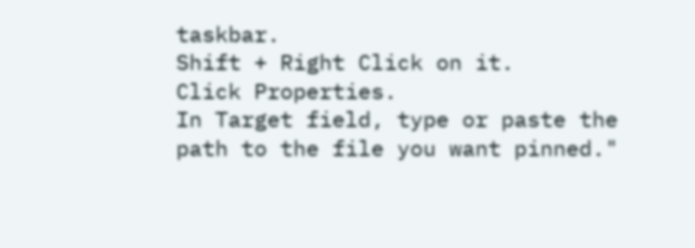taskbar.
Shift + Right Click on it.
Click Properties.
In Target field, type or paste the path to the file you want pinned."